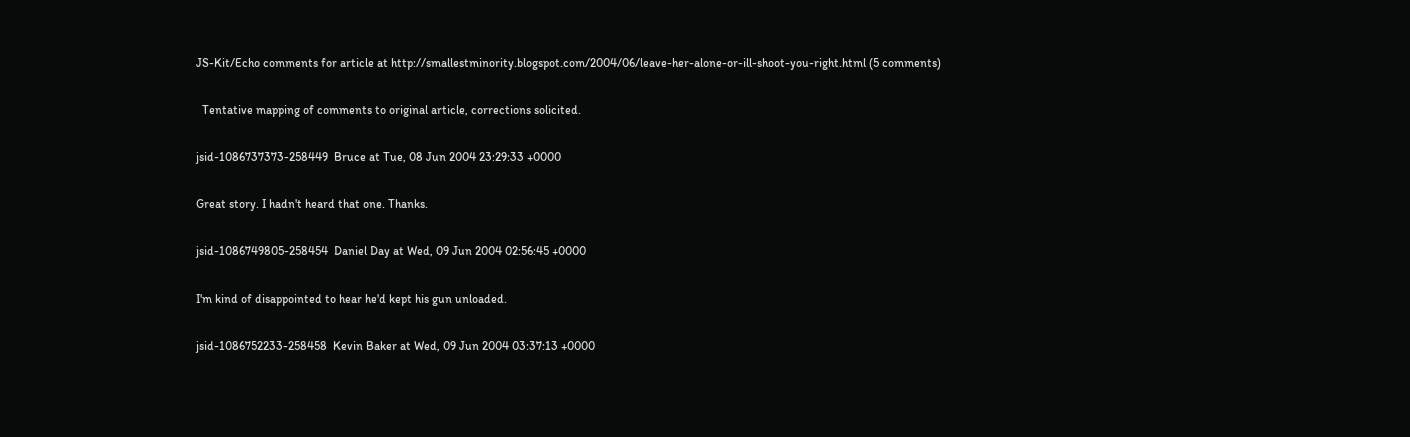JS-Kit/Echo comments for article at http://smallestminority.blogspot.com/2004/06/leave-her-alone-or-ill-shoot-you-right.html (5 comments)

  Tentative mapping of comments to original article, corrections solicited.

jsid-1086737373-258449  Bruce at Tue, 08 Jun 2004 23:29:33 +0000

Great story. I hadn't heard that one. Thanks.

jsid-1086749805-258454  Daniel Day at Wed, 09 Jun 2004 02:56:45 +0000

I'm kind of disappointed to hear he'd kept his gun unloaded.

jsid-1086752233-258458  Kevin Baker at Wed, 09 Jun 2004 03:37:13 +0000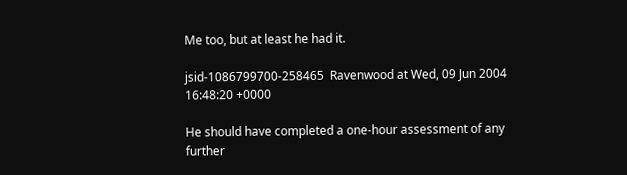Me too, but at least he had it.

jsid-1086799700-258465  Ravenwood at Wed, 09 Jun 2004 16:48:20 +0000

He should have completed a one-hour assessment of any further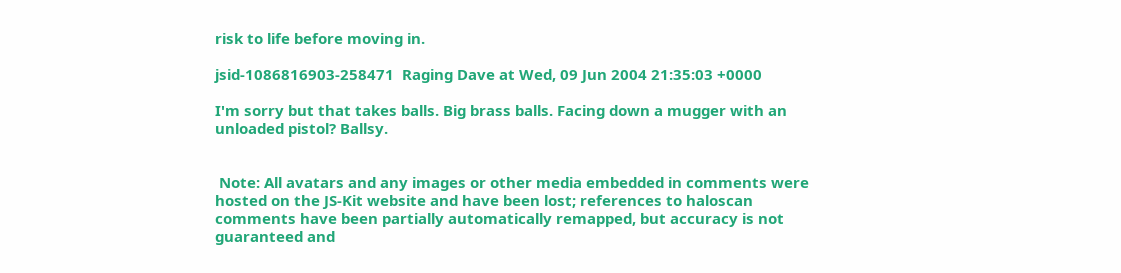risk to life before moving in.

jsid-1086816903-258471  Raging Dave at Wed, 09 Jun 2004 21:35:03 +0000

I'm sorry but that takes balls. Big brass balls. Facing down a mugger with an unloaded pistol? Ballsy.


 Note: All avatars and any images or other media embedded in comments were hosted on the JS-Kit website and have been lost; references to haloscan comments have been partially automatically remapped, but accuracy is not guaranteed and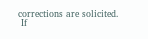corrections are solicited.
 If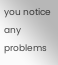you notice any problems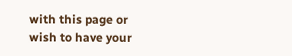with this page or wish to have your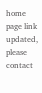home page link updated, please contact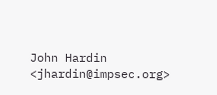John Hardin <jhardin@impsec.org>